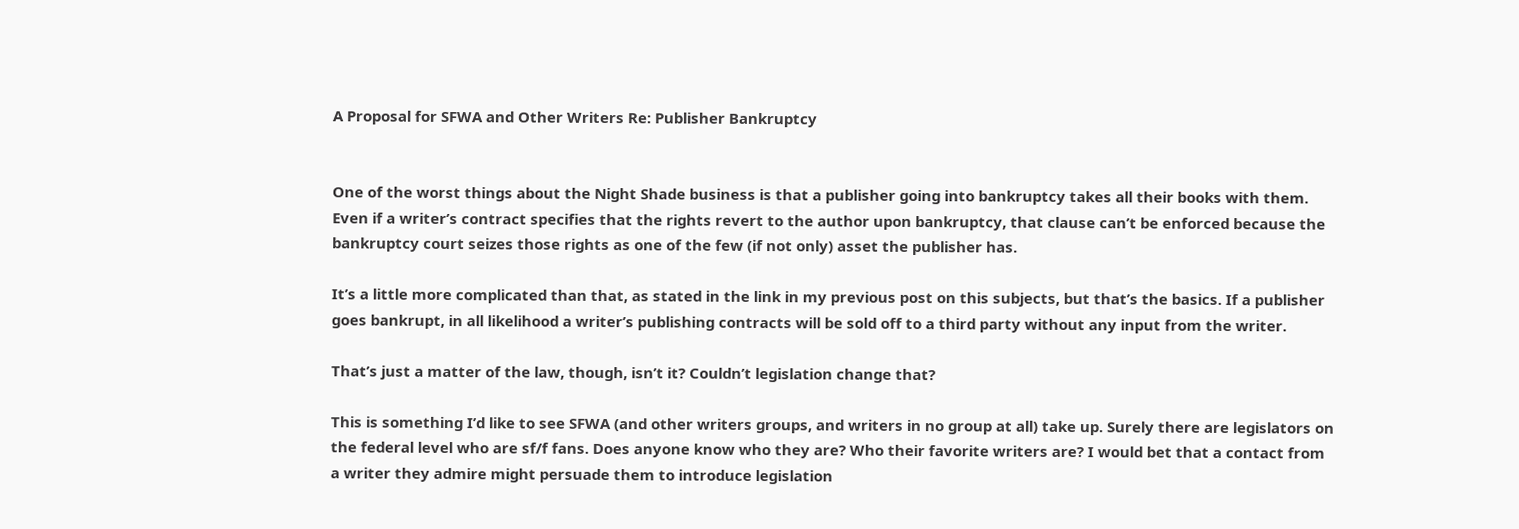A Proposal for SFWA and Other Writers Re: Publisher Bankruptcy


One of the worst things about the Night Shade business is that a publisher going into bankruptcy takes all their books with them. Even if a writer’s contract specifies that the rights revert to the author upon bankruptcy, that clause can’t be enforced because the bankruptcy court seizes those rights as one of the few (if not only) asset the publisher has.

It’s a little more complicated than that, as stated in the link in my previous post on this subjects, but that’s the basics. If a publisher goes bankrupt, in all likelihood a writer’s publishing contracts will be sold off to a third party without any input from the writer.

That’s just a matter of the law, though, isn’t it? Couldn’t legislation change that?

This is something I’d like to see SFWA (and other writers groups, and writers in no group at all) take up. Surely there are legislators on the federal level who are sf/f fans. Does anyone know who they are? Who their favorite writers are? I would bet that a contact from a writer they admire might persuade them to introduce legislation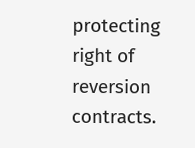protecting right of reversion contracts.